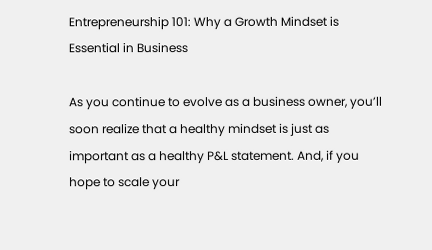Entrepreneurship 101: Why a Growth Mindset is Essential in Business

As you continue to evolve as a business owner, you’ll soon realize that a healthy mindset is just as important as a healthy P&L statement. And, if you hope to scale your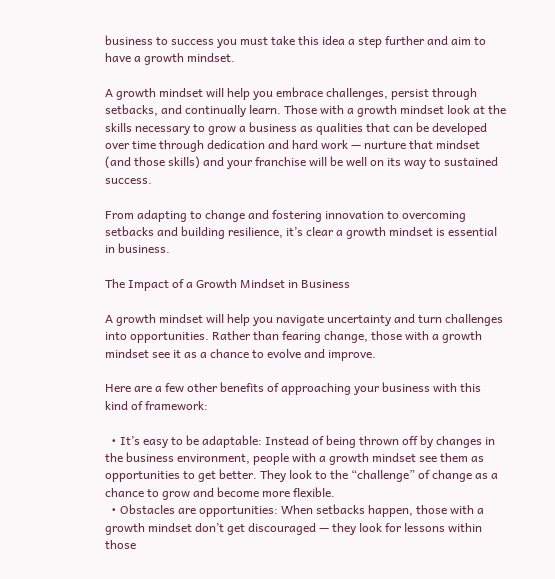business to success you must take this idea a step further and aim to have a growth mindset.

A growth mindset will help you embrace challenges, persist through setbacks, and continually learn. Those with a growth mindset look at the skills necessary to grow a business as qualities that can be developed over time through dedication and hard work — nurture that mindset (and those skills) and your franchise will be well on its way to sustained success.

From adapting to change and fostering innovation to overcoming setbacks and building resilience, it’s clear a growth mindset is essential in business.

The Impact of a Growth Mindset in Business

A growth mindset will help you navigate uncertainty and turn challenges into opportunities. Rather than fearing change, those with a growth mindset see it as a chance to evolve and improve.

Here are a few other benefits of approaching your business with this kind of framework:

  • It’s easy to be adaptable: Instead of being thrown off by changes in the business environment, people with a growth mindset see them as opportunities to get better. They look to the “challenge” of change as a chance to grow and become more flexible.
  • Obstacles are opportunities: When setbacks happen, those with a growth mindset don’t get discouraged — they look for lessons within those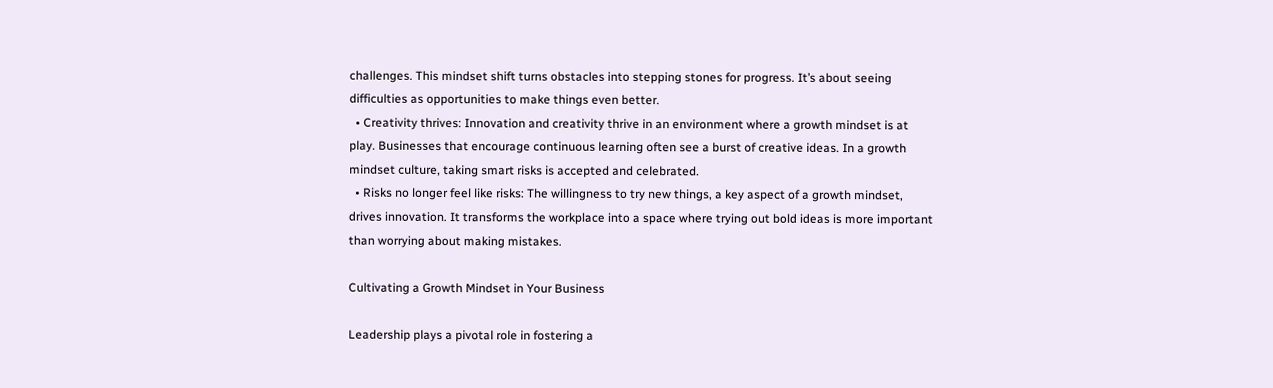challenges. This mindset shift turns obstacles into stepping stones for progress. It’s about seeing difficulties as opportunities to make things even better.
  • Creativity thrives: Innovation and creativity thrive in an environment where a growth mindset is at play. Businesses that encourage continuous learning often see a burst of creative ideas. In a growth mindset culture, taking smart risks is accepted and celebrated.
  • Risks no longer feel like risks: The willingness to try new things, a key aspect of a growth mindset, drives innovation. It transforms the workplace into a space where trying out bold ideas is more important than worrying about making mistakes.

Cultivating a Growth Mindset in Your Business

Leadership plays a pivotal role in fostering a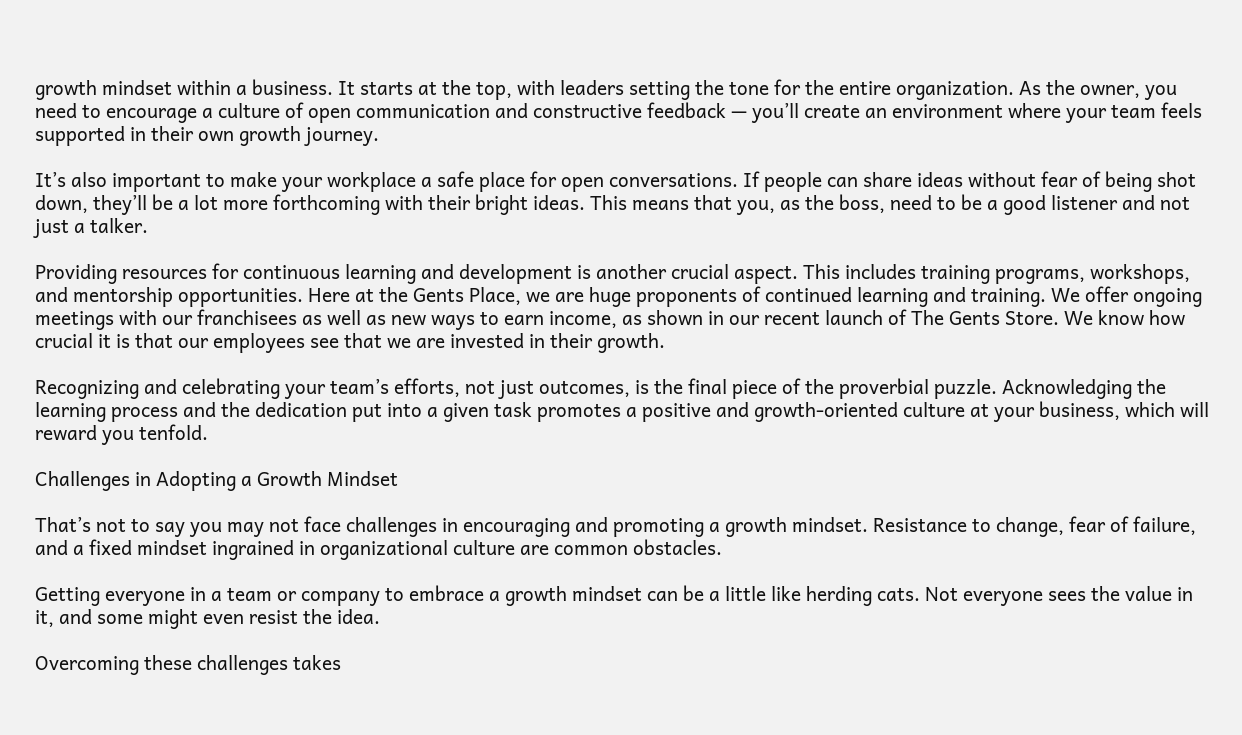growth mindset within a business. It starts at the top, with leaders setting the tone for the entire organization. As the owner, you need to encourage a culture of open communication and constructive feedback — you’ll create an environment where your team feels supported in their own growth journey.

It’s also important to make your workplace a safe place for open conversations. If people can share ideas without fear of being shot down, they’ll be a lot more forthcoming with their bright ideas. This means that you, as the boss, need to be a good listener and not just a talker.

Providing resources for continuous learning and development is another crucial aspect. This includes training programs, workshops, and mentorship opportunities. Here at the Gents Place, we are huge proponents of continued learning and training. We offer ongoing meetings with our franchisees as well as new ways to earn income, as shown in our recent launch of The Gents Store. We know how crucial it is that our employees see that we are invested in their growth.

Recognizing and celebrating your team’s efforts, not just outcomes, is the final piece of the proverbial puzzle. Acknowledging the learning process and the dedication put into a given task promotes a positive and growth-oriented culture at your business, which will reward you tenfold.

Challenges in Adopting a Growth Mindset

That’s not to say you may not face challenges in encouraging and promoting a growth mindset. Resistance to change, fear of failure, and a fixed mindset ingrained in organizational culture are common obstacles.

Getting everyone in a team or company to embrace a growth mindset can be a little like herding cats. Not everyone sees the value in it, and some might even resist the idea.

Overcoming these challenges takes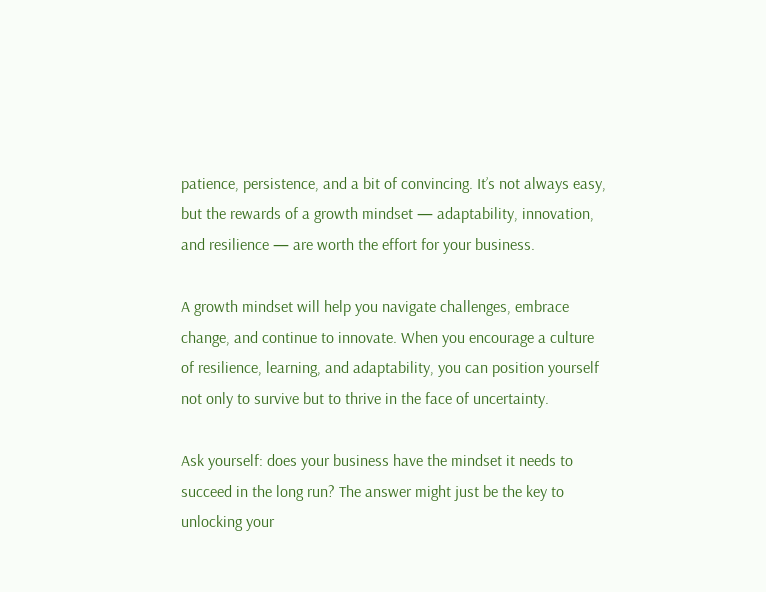patience, persistence, and a bit of convincing. It’s not always easy, but the rewards of a growth mindset — adaptability, innovation, and resilience — are worth the effort for your business.

A growth mindset will help you navigate challenges, embrace change, and continue to innovate. When you encourage a culture of resilience, learning, and adaptability, you can position yourself not only to survive but to thrive in the face of uncertainty.

Ask yourself: does your business have the mindset it needs to succeed in the long run? The answer might just be the key to unlocking your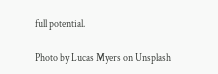full potential.

Photo by Lucas Myers on Unsplash